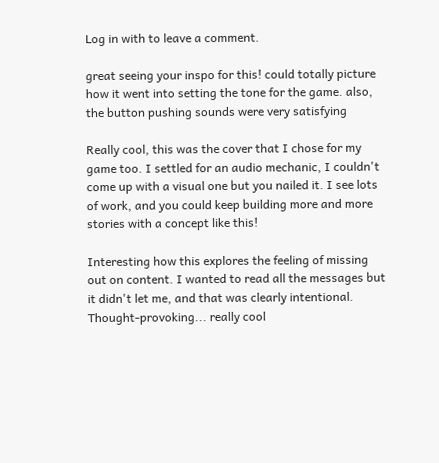Log in with to leave a comment.

great seeing your inspo for this! could totally picture how it went into setting the tone for the game. also, the button pushing sounds were very satisfying

Really cool, this was the cover that I chose for my game too. I settled for an audio mechanic, I couldn't come up with a visual one but you nailed it. I see lots of work, and you could keep building more and more stories with a concept like this!

Interesting how this explores the feeling of missing out on content. I wanted to read all the messages but it didn't let me, and that was clearly intentional. Thought-provoking... really cool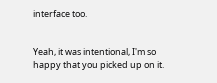interface too.


Yeah, it was intentional, I'm so happy that you picked up on it.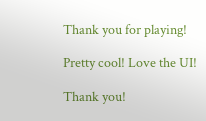Thank you for playing!

Pretty cool! Love the UI!

Thank you!